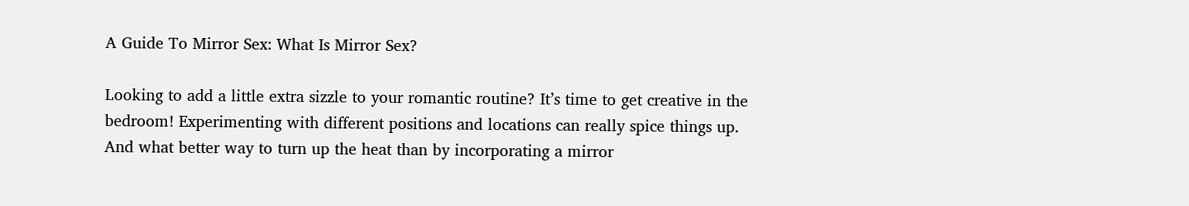A Guide To Mirror Sex: What Is Mirror Sex?

Looking to add a little extra sizzle to your romantic routine? It’s time to get creative in the bedroom! Experimenting with different positions and locations can really spice things up. And what better way to turn up the heat than by incorporating a mirror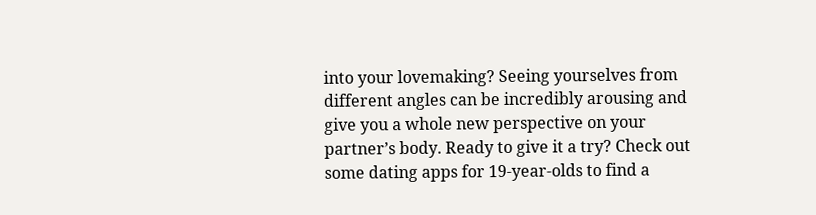into your lovemaking? Seeing yourselves from different angles can be incredibly arousing and give you a whole new perspective on your partner’s body. Ready to give it a try? Check out some dating apps for 19-year-olds to find a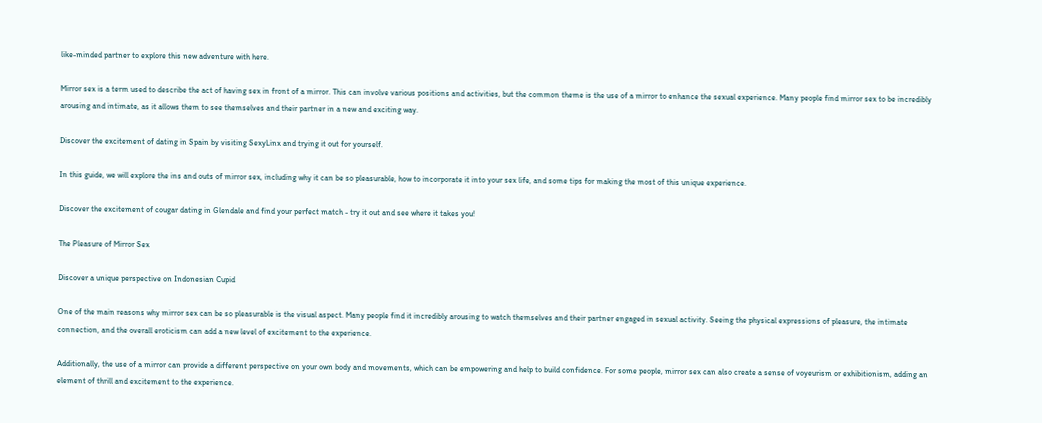like-minded partner to explore this new adventure with here.

Mirror sex is a term used to describe the act of having sex in front of a mirror. This can involve various positions and activities, but the common theme is the use of a mirror to enhance the sexual experience. Many people find mirror sex to be incredibly arousing and intimate, as it allows them to see themselves and their partner in a new and exciting way.

Discover the excitement of dating in Spain by visiting SexyLinx and trying it out for yourself.

In this guide, we will explore the ins and outs of mirror sex, including why it can be so pleasurable, how to incorporate it into your sex life, and some tips for making the most of this unique experience.

Discover the excitement of cougar dating in Glendale and find your perfect match - try it out and see where it takes you!

The Pleasure of Mirror Sex

Discover a unique perspective on Indonesian Cupid

One of the main reasons why mirror sex can be so pleasurable is the visual aspect. Many people find it incredibly arousing to watch themselves and their partner engaged in sexual activity. Seeing the physical expressions of pleasure, the intimate connection, and the overall eroticism can add a new level of excitement to the experience.

Additionally, the use of a mirror can provide a different perspective on your own body and movements, which can be empowering and help to build confidence. For some people, mirror sex can also create a sense of voyeurism or exhibitionism, adding an element of thrill and excitement to the experience.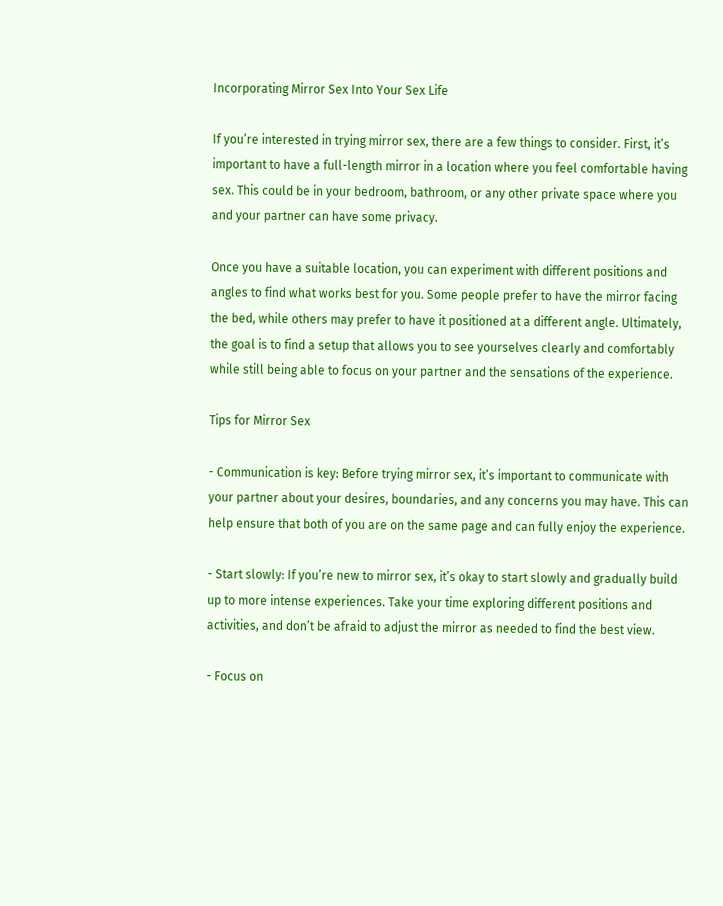Incorporating Mirror Sex Into Your Sex Life

If you’re interested in trying mirror sex, there are a few things to consider. First, it’s important to have a full-length mirror in a location where you feel comfortable having sex. This could be in your bedroom, bathroom, or any other private space where you and your partner can have some privacy.

Once you have a suitable location, you can experiment with different positions and angles to find what works best for you. Some people prefer to have the mirror facing the bed, while others may prefer to have it positioned at a different angle. Ultimately, the goal is to find a setup that allows you to see yourselves clearly and comfortably while still being able to focus on your partner and the sensations of the experience.

Tips for Mirror Sex

- Communication is key: Before trying mirror sex, it’s important to communicate with your partner about your desires, boundaries, and any concerns you may have. This can help ensure that both of you are on the same page and can fully enjoy the experience.

- Start slowly: If you’re new to mirror sex, it’s okay to start slowly and gradually build up to more intense experiences. Take your time exploring different positions and activities, and don’t be afraid to adjust the mirror as needed to find the best view.

- Focus on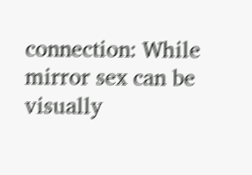connection: While mirror sex can be visually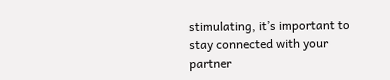stimulating, it’s important to stay connected with your partner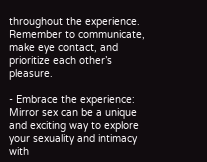throughout the experience. Remember to communicate, make eye contact, and prioritize each other’s pleasure.

- Embrace the experience: Mirror sex can be a unique and exciting way to explore your sexuality and intimacy with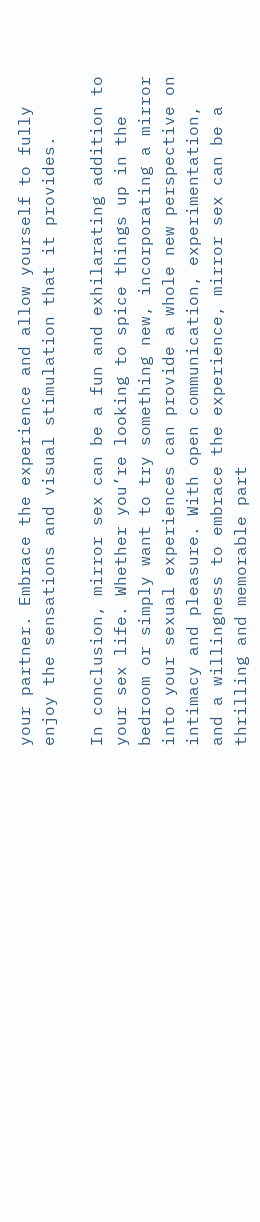your partner. Embrace the experience and allow yourself to fully enjoy the sensations and visual stimulation that it provides.

In conclusion, mirror sex can be a fun and exhilarating addition to your sex life. Whether you’re looking to spice things up in the bedroom or simply want to try something new, incorporating a mirror into your sexual experiences can provide a whole new perspective on intimacy and pleasure. With open communication, experimentation, and a willingness to embrace the experience, mirror sex can be a thrilling and memorable part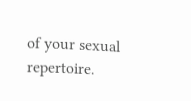of your sexual repertoire.